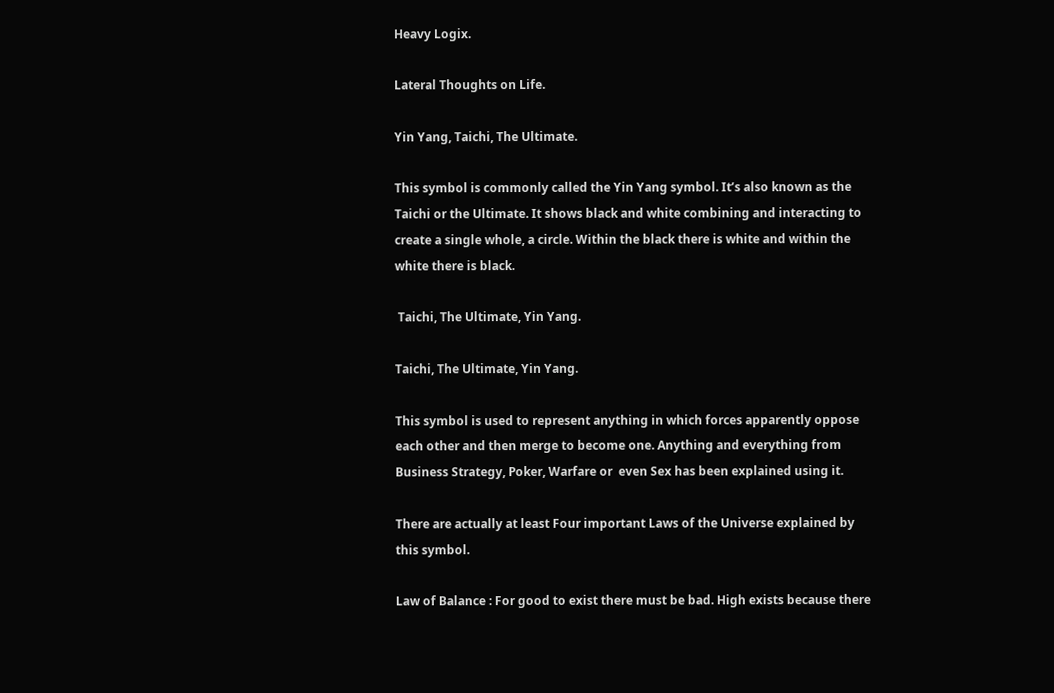Heavy Logix.

Lateral Thoughts on Life.

Yin Yang, Taichi, The Ultimate.

This symbol is commonly called the Yin Yang symbol. It’s also known as the Taichi or the Ultimate. It shows black and white combining and interacting to create a single whole, a circle. Within the black there is white and within the white there is black.

 Taichi, The Ultimate, Yin Yang.

Taichi, The Ultimate, Yin Yang.

This symbol is used to represent anything in which forces apparently oppose each other and then merge to become one. Anything and everything from Business Strategy, Poker, Warfare or  even Sex has been explained using it.

There are actually at least Four important Laws of the Universe explained by this symbol.

Law of Balance : For good to exist there must be bad. High exists because there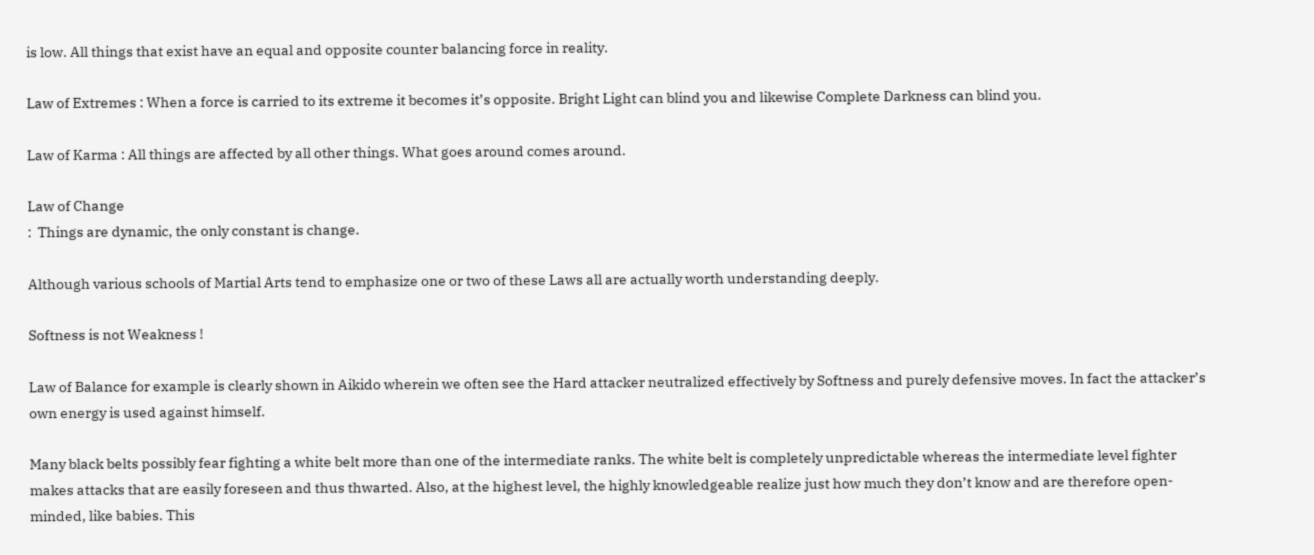is low. All things that exist have an equal and opposite counter balancing force in reality.

Law of Extremes : When a force is carried to its extreme it becomes it’s opposite. Bright Light can blind you and likewise Complete Darkness can blind you.

Law of Karma : All things are affected by all other things. What goes around comes around.

Law of Change
:  Things are dynamic, the only constant is change.

Although various schools of Martial Arts tend to emphasize one or two of these Laws all are actually worth understanding deeply.

Softness is not Weakness !

Law of Balance for example is clearly shown in Aikido wherein we often see the Hard attacker neutralized effectively by Softness and purely defensive moves. In fact the attacker’s own energy is used against himself.

Many black belts possibly fear fighting a white belt more than one of the intermediate ranks. The white belt is completely unpredictable whereas the intermediate level fighter makes attacks that are easily foreseen and thus thwarted. Also, at the highest level, the highly knowledgeable realize just how much they don’t know and are therefore open-minded, like babies. This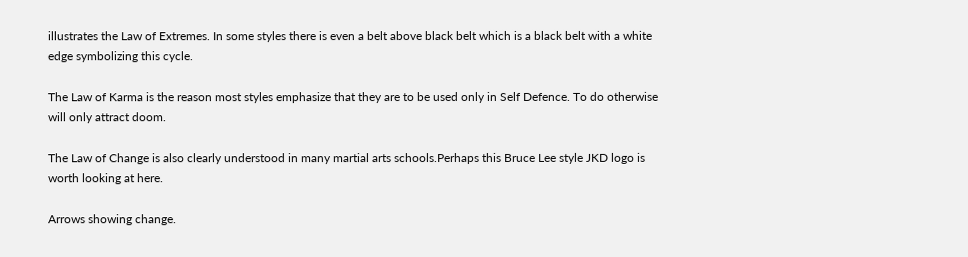illustrates the Law of Extremes. In some styles there is even a belt above black belt which is a black belt with a white edge symbolizing this cycle.

The Law of Karma is the reason most styles emphasize that they are to be used only in Self Defence. To do otherwise will only attract doom.

The Law of Change is also clearly understood in many martial arts schools.Perhaps this Bruce Lee style JKD logo is worth looking at here.

Arrows showing change.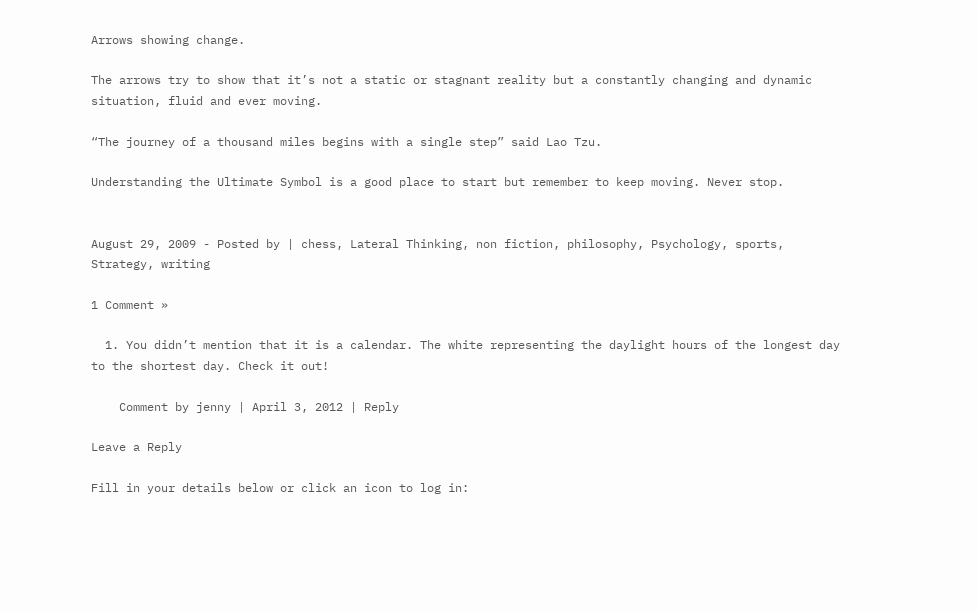Arrows showing change.

The arrows try to show that it’s not a static or stagnant reality but a constantly changing and dynamic situation, fluid and ever moving.

“The journey of a thousand miles begins with a single step” said Lao Tzu.

Understanding the Ultimate Symbol is a good place to start but remember to keep moving. Never stop.


August 29, 2009 - Posted by | chess, Lateral Thinking, non fiction, philosophy, Psychology, sports, Strategy, writing

1 Comment »

  1. You didn’t mention that it is a calendar. The white representing the daylight hours of the longest day to the shortest day. Check it out!

    Comment by jenny | April 3, 2012 | Reply

Leave a Reply

Fill in your details below or click an icon to log in: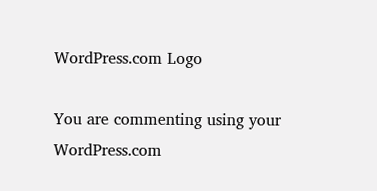WordPress.com Logo

You are commenting using your WordPress.com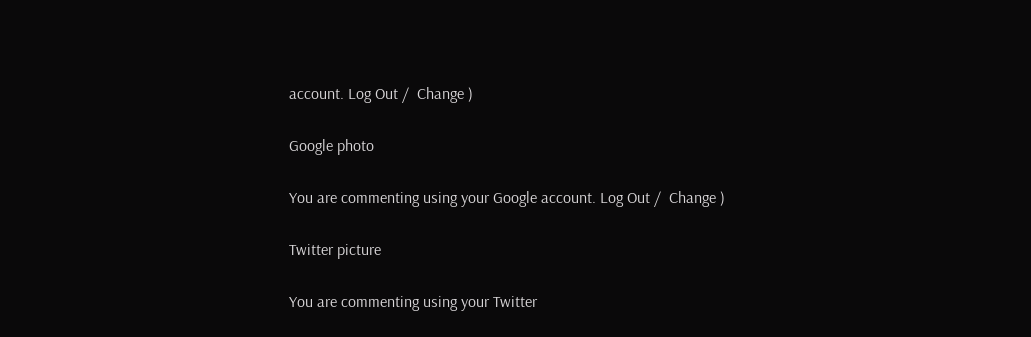account. Log Out /  Change )

Google photo

You are commenting using your Google account. Log Out /  Change )

Twitter picture

You are commenting using your Twitter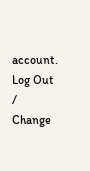account. Log Out /  Change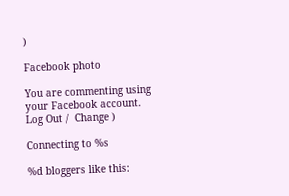)

Facebook photo

You are commenting using your Facebook account. Log Out /  Change )

Connecting to %s

%d bloggers like this: